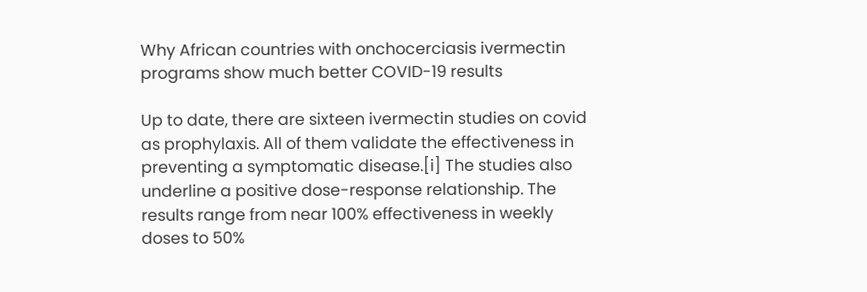Why African countries with onchocerciasis ivermectin programs show much better COVID-19 results

Up to date, there are sixteen ivermectin studies on covid as prophylaxis. All of them validate the effectiveness in preventing a symptomatic disease.[i] The studies also underline a positive dose-response relationship. The results range from near 100% effectiveness in weekly doses to 50%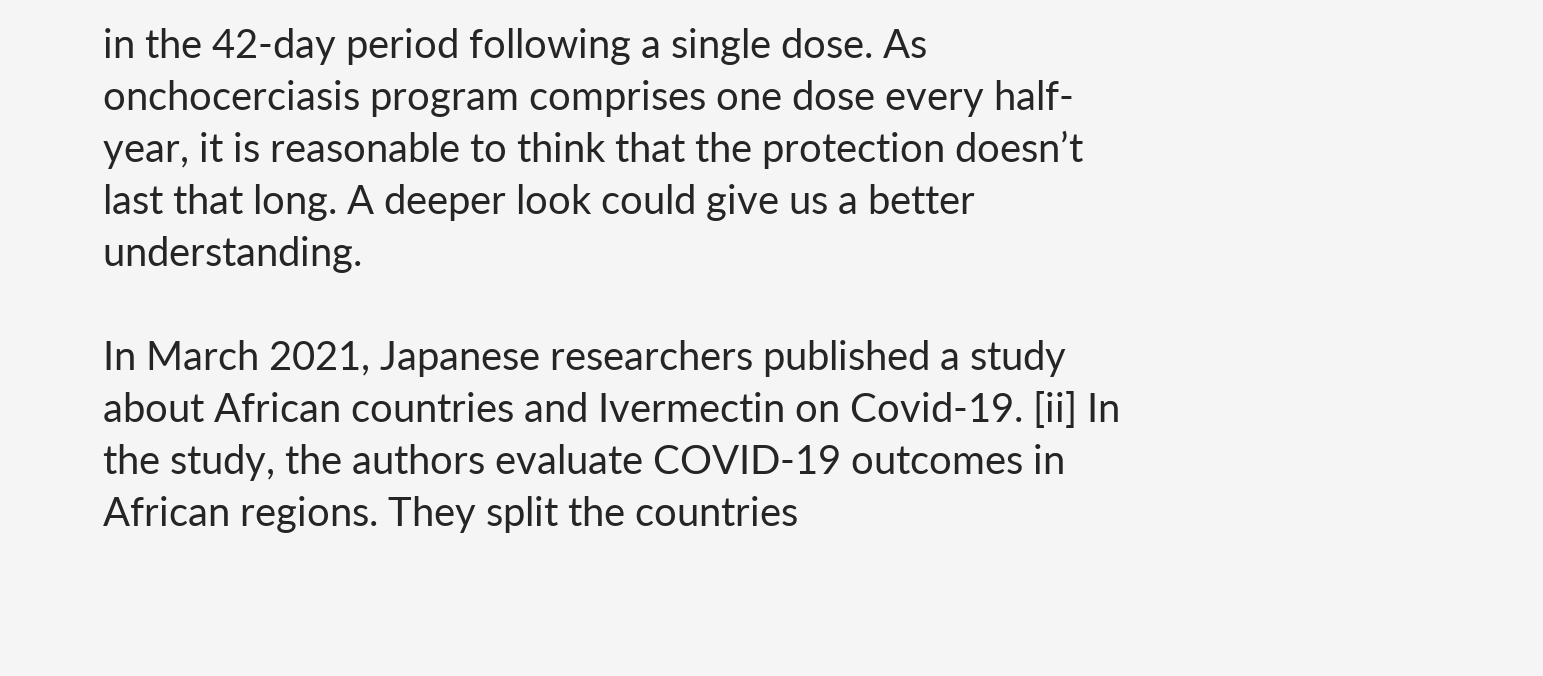in the 42-day period following a single dose. As onchocerciasis program comprises one dose every half-year, it is reasonable to think that the protection doesn’t last that long. A deeper look could give us a better understanding.

In March 2021, Japanese researchers published a study about African countries and Ivermectin on Covid-19. [ii] In the study, the authors evaluate COVID-19 outcomes in African regions. They split the countries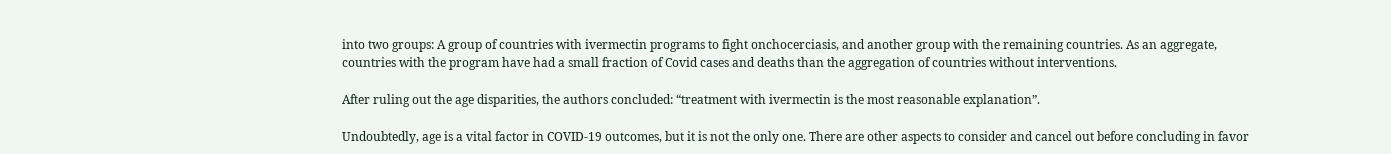into two groups: A group of countries with ivermectin programs to fight onchocerciasis, and another group with the remaining countries. As an aggregate, countries with the program have had a small fraction of Covid cases and deaths than the aggregation of countries without interventions.

After ruling out the age disparities, the authors concluded: “treatment with ivermectin is the most reasonable explanation”.

Undoubtedly, age is a vital factor in COVID-19 outcomes, but it is not the only one. There are other aspects to consider and cancel out before concluding in favor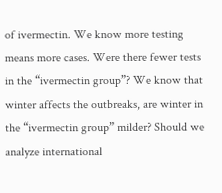of ivermectin. We know more testing means more cases. Were there fewer tests in the “ivermectin group”? We know that winter affects the outbreaks, are winter in the “ivermectin group” milder? Should we analyze international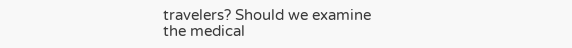travelers? Should we examine the medical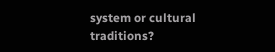system or cultural traditions?